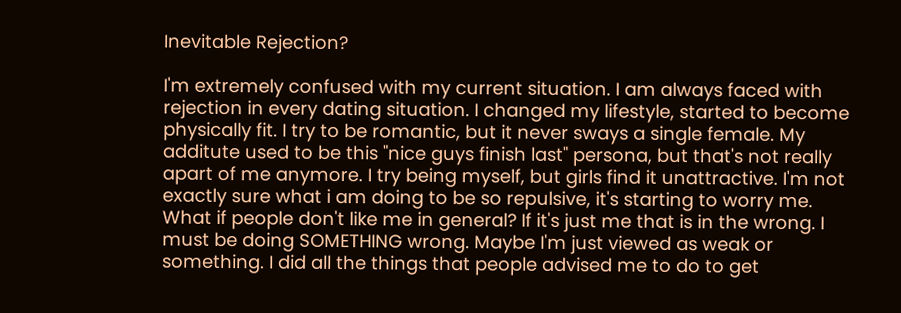Inevitable Rejection?

I'm extremely confused with my current situation. I am always faced with rejection in every dating situation. I changed my lifestyle, started to become physically fit. I try to be romantic, but it never sways a single female. My additute used to be this "nice guys finish last" persona, but that's not really apart of me anymore. I try being myself, but girls find it unattractive. I'm not exactly sure what i am doing to be so repulsive, it's starting to worry me. What if people don't like me in general? If it's just me that is in the wrong. I must be doing SOMETHING wrong. Maybe I'm just viewed as weak or something. I did all the things that people advised me to do to get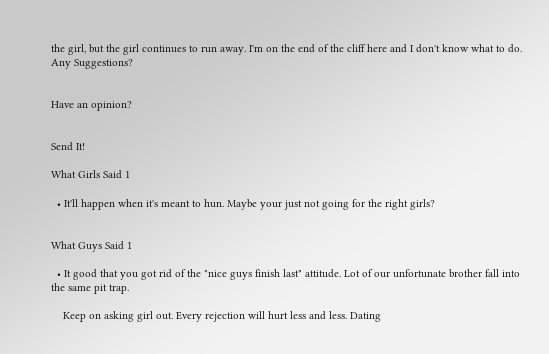the girl, but the girl continues to run away. I'm on the end of the cliff here and I don't know what to do. Any Suggestions?


Have an opinion?


Send It!

What Girls Said 1

  • It'll happen when it's meant to hun. Maybe your just not going for the right girls?


What Guys Said 1

  • It good that you got rid of the "nice guys finish last" attitude. Lot of our unfortunate brother fall into the same pit trap.

    Keep on asking girl out. Every rejection will hurt less and less. Dating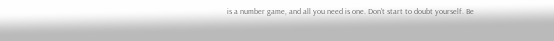is a number game, and all you need is one. Don't start to doubt yourself. Be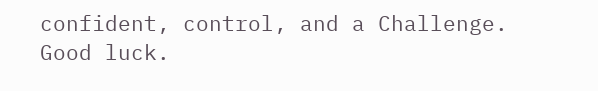confident, control, and a Challenge. Good luck.